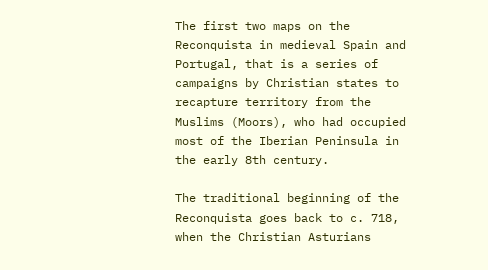The first two maps on the Reconquista in medieval Spain and Portugal, that is a series of campaigns by Christian states to recapture territory from the Muslims (Moors), who had occupied most of the Iberian Peninsula in the early 8th century.

The traditional beginning of the Reconquista goes back to c. 718, when the Christian Asturians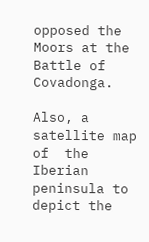opposed the Moors at the Battle of Covadonga.

Also, a satellite map of  the Iberian peninsula to depict the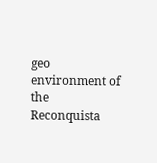geo environment of the Reconquista